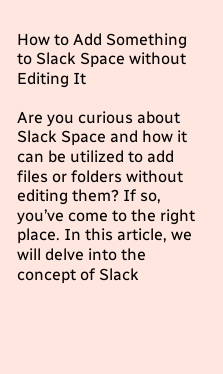How to Add Something to Slack Space without Editing It

Are you curious about Slack Space and how it can be utilized to add files or folders without editing them? If so, you’ve come to the right place. In this article, we will delve into the concept of Slack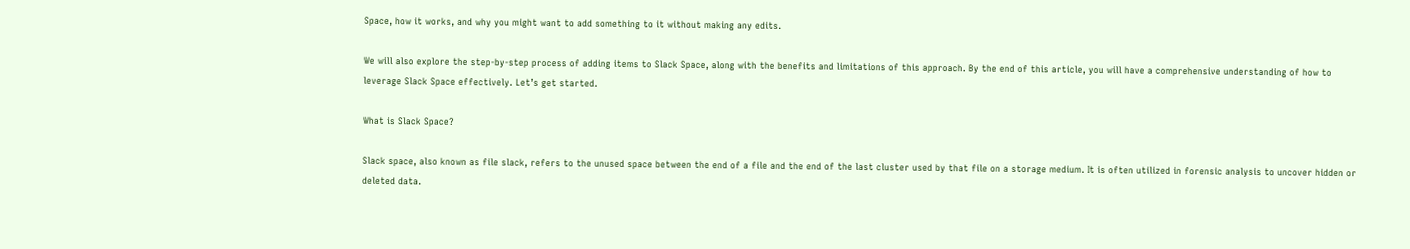Space, how it works, and why you might want to add something to it without making any edits.

We will also explore the step-by-step process of adding items to Slack Space, along with the benefits and limitations of this approach. By the end of this article, you will have a comprehensive understanding of how to leverage Slack Space effectively. Let’s get started.

What is Slack Space?

Slack space, also known as file slack, refers to the unused space between the end of a file and the end of the last cluster used by that file on a storage medium. It is often utilized in forensic analysis to uncover hidden or deleted data.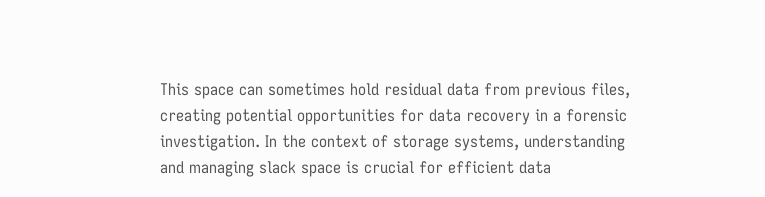This space can sometimes hold residual data from previous files, creating potential opportunities for data recovery in a forensic investigation. In the context of storage systems, understanding and managing slack space is crucial for efficient data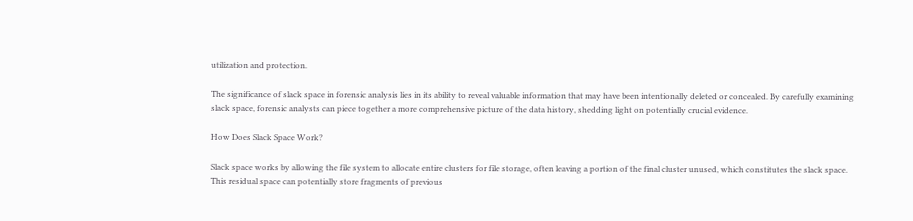utilization and protection.

The significance of slack space in forensic analysis lies in its ability to reveal valuable information that may have been intentionally deleted or concealed. By carefully examining slack space, forensic analysts can piece together a more comprehensive picture of the data history, shedding light on potentially crucial evidence.

How Does Slack Space Work?

Slack space works by allowing the file system to allocate entire clusters for file storage, often leaving a portion of the final cluster unused, which constitutes the slack space. This residual space can potentially store fragments of previous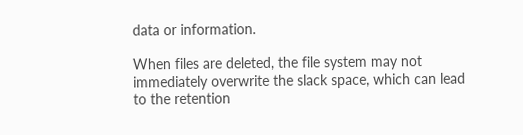data or information.

When files are deleted, the file system may not immediately overwrite the slack space, which can lead to the retention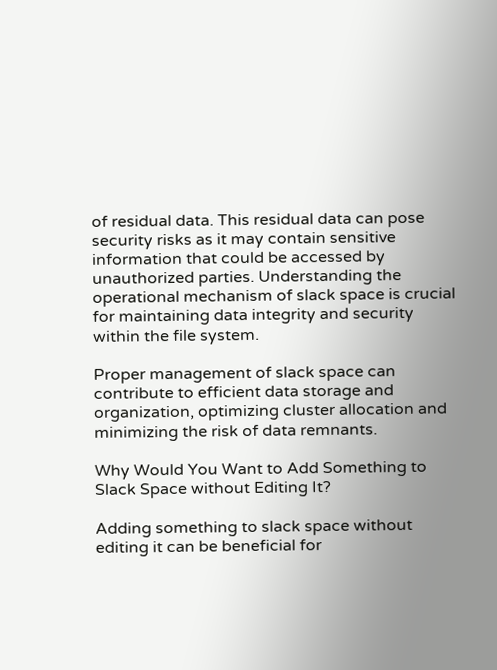of residual data. This residual data can pose security risks as it may contain sensitive information that could be accessed by unauthorized parties. Understanding the operational mechanism of slack space is crucial for maintaining data integrity and security within the file system.

Proper management of slack space can contribute to efficient data storage and organization, optimizing cluster allocation and minimizing the risk of data remnants.

Why Would You Want to Add Something to Slack Space without Editing It?

Adding something to slack space without editing it can be beneficial for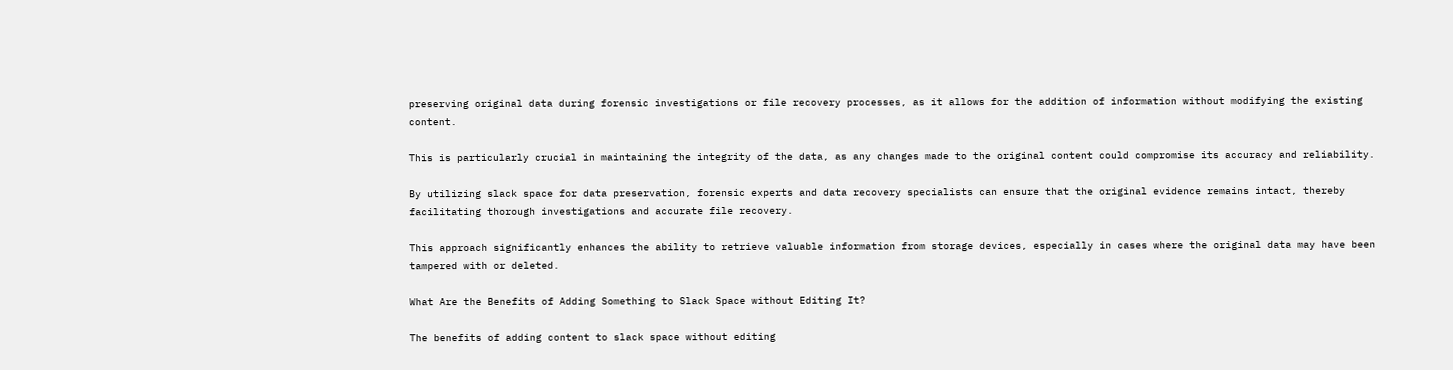preserving original data during forensic investigations or file recovery processes, as it allows for the addition of information without modifying the existing content.

This is particularly crucial in maintaining the integrity of the data, as any changes made to the original content could compromise its accuracy and reliability.

By utilizing slack space for data preservation, forensic experts and data recovery specialists can ensure that the original evidence remains intact, thereby facilitating thorough investigations and accurate file recovery.

This approach significantly enhances the ability to retrieve valuable information from storage devices, especially in cases where the original data may have been tampered with or deleted.

What Are the Benefits of Adding Something to Slack Space without Editing It?

The benefits of adding content to slack space without editing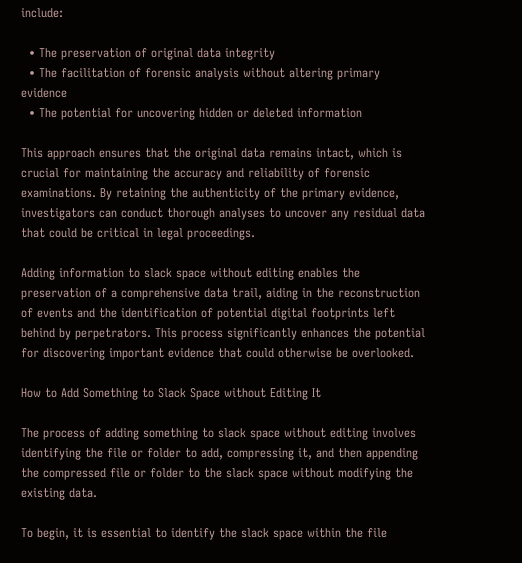include:

  • The preservation of original data integrity
  • The facilitation of forensic analysis without altering primary evidence
  • The potential for uncovering hidden or deleted information

This approach ensures that the original data remains intact, which is crucial for maintaining the accuracy and reliability of forensic examinations. By retaining the authenticity of the primary evidence, investigators can conduct thorough analyses to uncover any residual data that could be critical in legal proceedings.

Adding information to slack space without editing enables the preservation of a comprehensive data trail, aiding in the reconstruction of events and the identification of potential digital footprints left behind by perpetrators. This process significantly enhances the potential for discovering important evidence that could otherwise be overlooked.

How to Add Something to Slack Space without Editing It

The process of adding something to slack space without editing involves identifying the file or folder to add, compressing it, and then appending the compressed file or folder to the slack space without modifying the existing data.

To begin, it is essential to identify the slack space within the file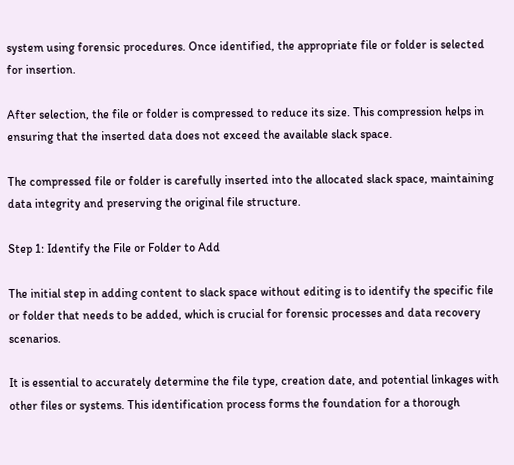system using forensic procedures. Once identified, the appropriate file or folder is selected for insertion.

After selection, the file or folder is compressed to reduce its size. This compression helps in ensuring that the inserted data does not exceed the available slack space.

The compressed file or folder is carefully inserted into the allocated slack space, maintaining data integrity and preserving the original file structure.

Step 1: Identify the File or Folder to Add

The initial step in adding content to slack space without editing is to identify the specific file or folder that needs to be added, which is crucial for forensic processes and data recovery scenarios.

It is essential to accurately determine the file type, creation date, and potential linkages with other files or systems. This identification process forms the foundation for a thorough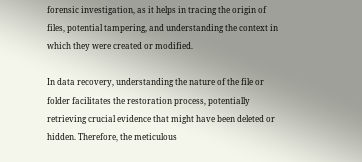forensic investigation, as it helps in tracing the origin of files, potential tampering, and understanding the context in which they were created or modified.

In data recovery, understanding the nature of the file or folder facilitates the restoration process, potentially retrieving crucial evidence that might have been deleted or hidden. Therefore, the meticulous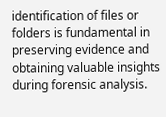identification of files or folders is fundamental in preserving evidence and obtaining valuable insights during forensic analysis.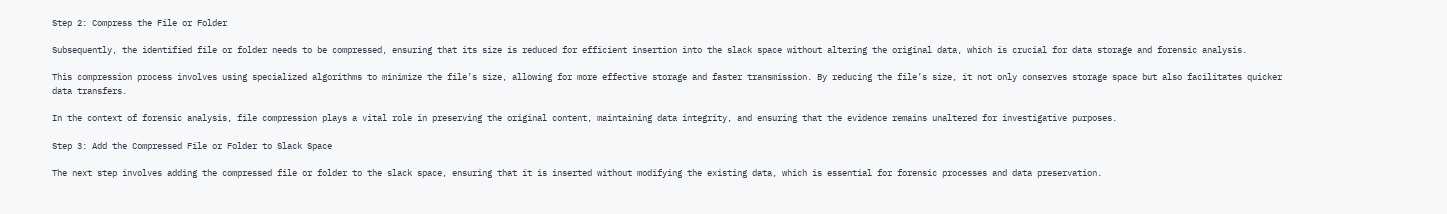Step 2: Compress the File or Folder

Subsequently, the identified file or folder needs to be compressed, ensuring that its size is reduced for efficient insertion into the slack space without altering the original data, which is crucial for data storage and forensic analysis.

This compression process involves using specialized algorithms to minimize the file’s size, allowing for more effective storage and faster transmission. By reducing the file’s size, it not only conserves storage space but also facilitates quicker data transfers.

In the context of forensic analysis, file compression plays a vital role in preserving the original content, maintaining data integrity, and ensuring that the evidence remains unaltered for investigative purposes.

Step 3: Add the Compressed File or Folder to Slack Space

The next step involves adding the compressed file or folder to the slack space, ensuring that it is inserted without modifying the existing data, which is essential for forensic processes and data preservation.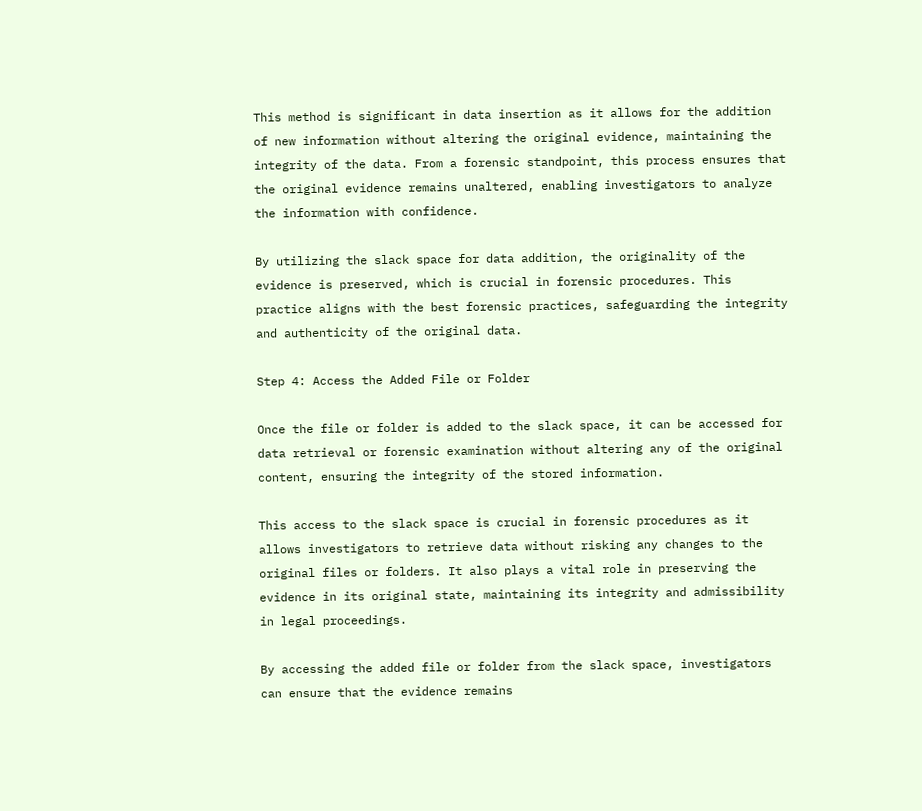This method is significant in data insertion as it allows for the addition of new information without altering the original evidence, maintaining the integrity of the data. From a forensic standpoint, this process ensures that the original evidence remains unaltered, enabling investigators to analyze the information with confidence.

By utilizing the slack space for data addition, the originality of the evidence is preserved, which is crucial in forensic procedures. This practice aligns with the best forensic practices, safeguarding the integrity and authenticity of the original data.

Step 4: Access the Added File or Folder

Once the file or folder is added to the slack space, it can be accessed for data retrieval or forensic examination without altering any of the original content, ensuring the integrity of the stored information.

This access to the slack space is crucial in forensic procedures as it allows investigators to retrieve data without risking any changes to the original files or folders. It also plays a vital role in preserving the evidence in its original state, maintaining its integrity and admissibility in legal proceedings.

By accessing the added file or folder from the slack space, investigators can ensure that the evidence remains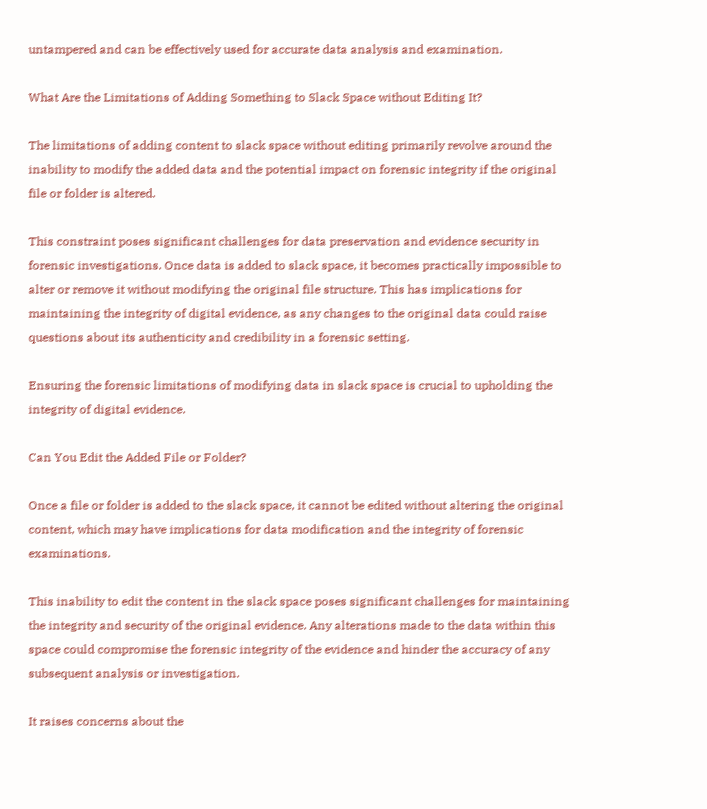untampered and can be effectively used for accurate data analysis and examination.

What Are the Limitations of Adding Something to Slack Space without Editing It?

The limitations of adding content to slack space without editing primarily revolve around the inability to modify the added data and the potential impact on forensic integrity if the original file or folder is altered.

This constraint poses significant challenges for data preservation and evidence security in forensic investigations. Once data is added to slack space, it becomes practically impossible to alter or remove it without modifying the original file structure. This has implications for maintaining the integrity of digital evidence, as any changes to the original data could raise questions about its authenticity and credibility in a forensic setting.

Ensuring the forensic limitations of modifying data in slack space is crucial to upholding the integrity of digital evidence.

Can You Edit the Added File or Folder?

Once a file or folder is added to the slack space, it cannot be edited without altering the original content, which may have implications for data modification and the integrity of forensic examinations.

This inability to edit the content in the slack space poses significant challenges for maintaining the integrity and security of the original evidence. Any alterations made to the data within this space could compromise the forensic integrity of the evidence and hinder the accuracy of any subsequent analysis or investigation.

It raises concerns about the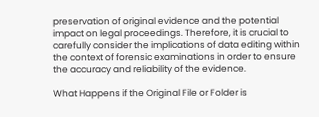preservation of original evidence and the potential impact on legal proceedings. Therefore, it is crucial to carefully consider the implications of data editing within the context of forensic examinations in order to ensure the accuracy and reliability of the evidence.

What Happens if the Original File or Folder is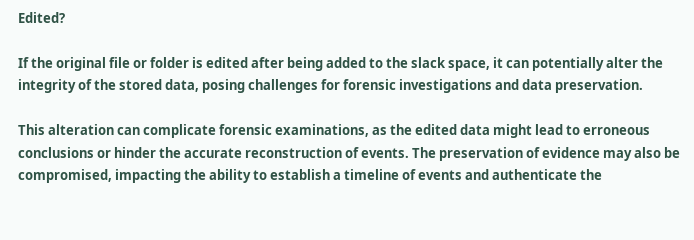Edited?

If the original file or folder is edited after being added to the slack space, it can potentially alter the integrity of the stored data, posing challenges for forensic investigations and data preservation.

This alteration can complicate forensic examinations, as the edited data might lead to erroneous conclusions or hinder the accurate reconstruction of events. The preservation of evidence may also be compromised, impacting the ability to establish a timeline of events and authenticate the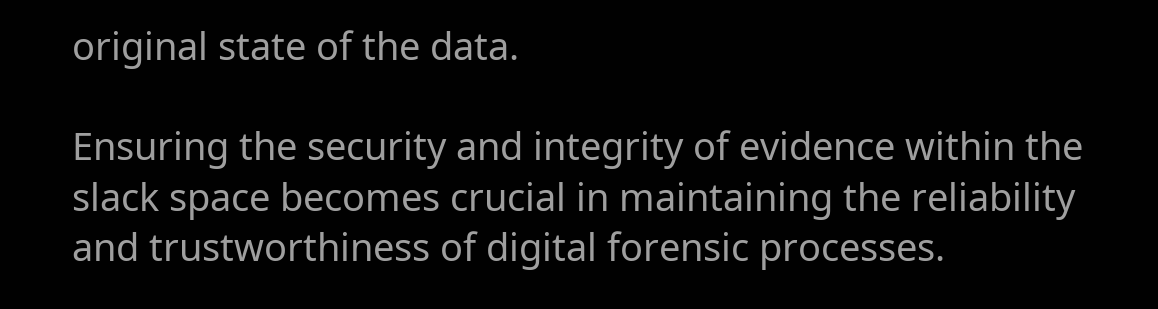original state of the data.

Ensuring the security and integrity of evidence within the slack space becomes crucial in maintaining the reliability and trustworthiness of digital forensic processes.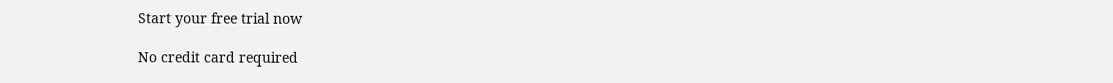Start your free trial now

No credit card required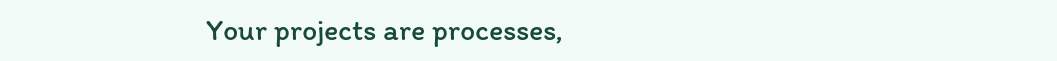Your projects are processes,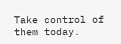Take control of them today.